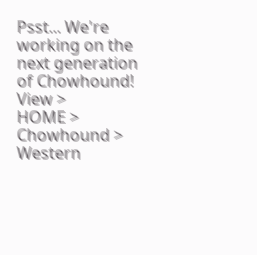Psst... We're working on the next generation of Chowhound! View >
HOME > Chowhound > Western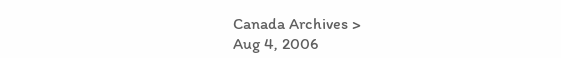Canada Archives >
Aug 4, 2006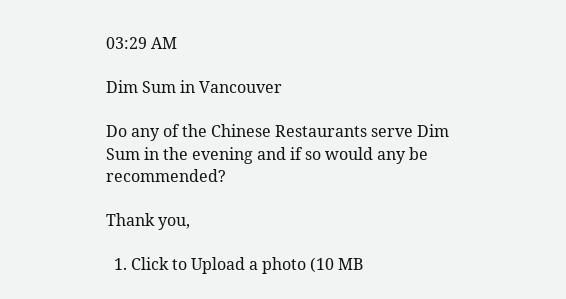03:29 AM

Dim Sum in Vancouver

Do any of the Chinese Restaurants serve Dim Sum in the evening and if so would any be recommended?

Thank you,

  1. Click to Upload a photo (10 MB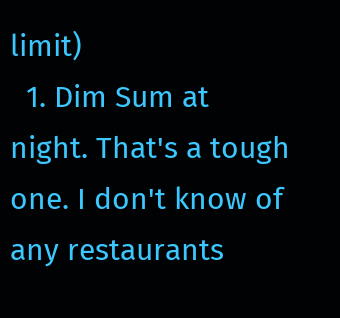limit)
  1. Dim Sum at night. That's a tough one. I don't know of any restaurants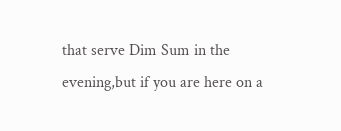that serve Dim Sum in the evening,but if you are here on a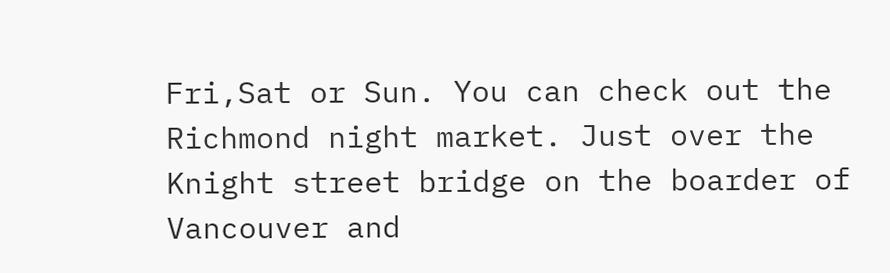Fri,Sat or Sun. You can check out the Richmond night market. Just over the Knight street bridge on the boarder of Vancouver and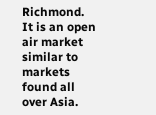Richmond. It is an open air market similar to markets found all over Asia.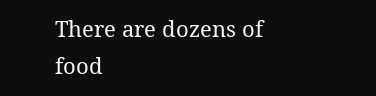There are dozens of food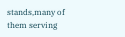stands,many of them serving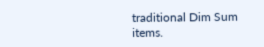traditional Dim Sum items.